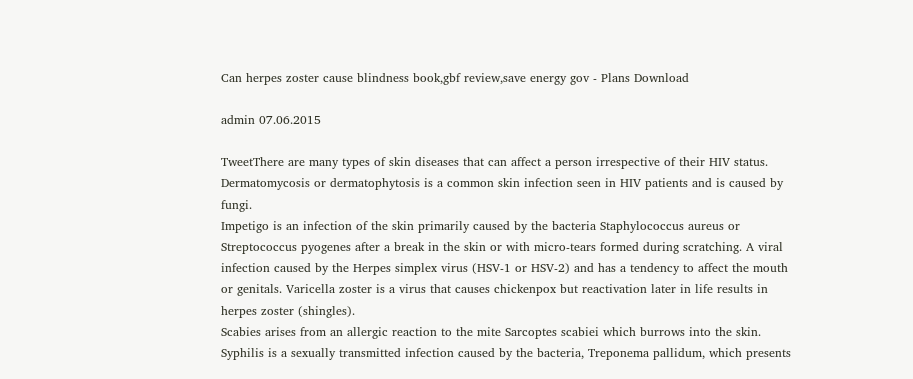Can herpes zoster cause blindness book,gbf review,save energy gov - Plans Download

admin 07.06.2015

TweetThere are many types of skin diseases that can affect a person irrespective of their HIV status. Dermatomycosis or dermatophytosis is a common skin infection seen in HIV patients and is caused by fungi.
Impetigo is an infection of the skin primarily caused by the bacteria Staphylococcus aureus or Streptococcus pyogenes after a break in the skin or with micro-tears formed during scratching. A viral infection caused by the Herpes simplex virus (HSV-1 or HSV-2) and has a tendency to affect the mouth or genitals. Varicella zoster is a virus that causes chickenpox but reactivation later in life results in herpes zoster (shingles).
Scabies arises from an allergic reaction to the mite Sarcoptes scabiei which burrows into the skin. Syphilis is a sexually transmitted infection caused by the bacteria, Treponema pallidum, which presents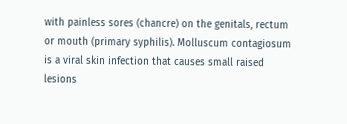with painless sores (chancre) on the genitals, rectum or mouth (primary syphilis). Molluscum contagiosum is a viral skin infection that causes small raised lesions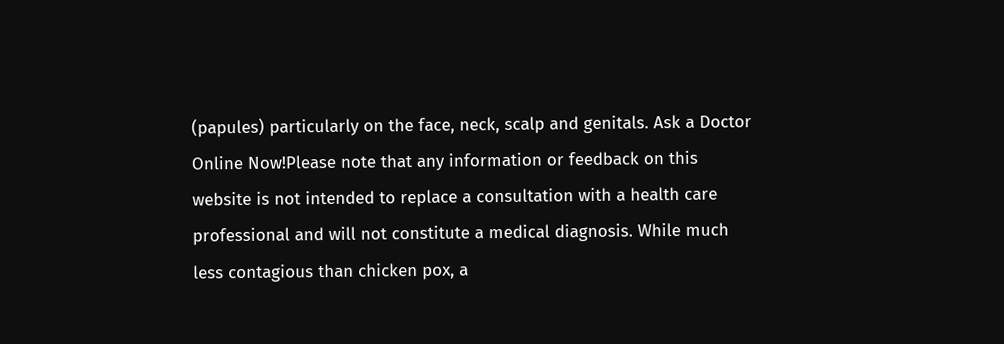(papules) particularly on the face, neck, scalp and genitals. Ask a Doctor Online Now!Please note that any information or feedback on this website is not intended to replace a consultation with a health care professional and will not constitute a medical diagnosis. While much less contagious than chicken pox, a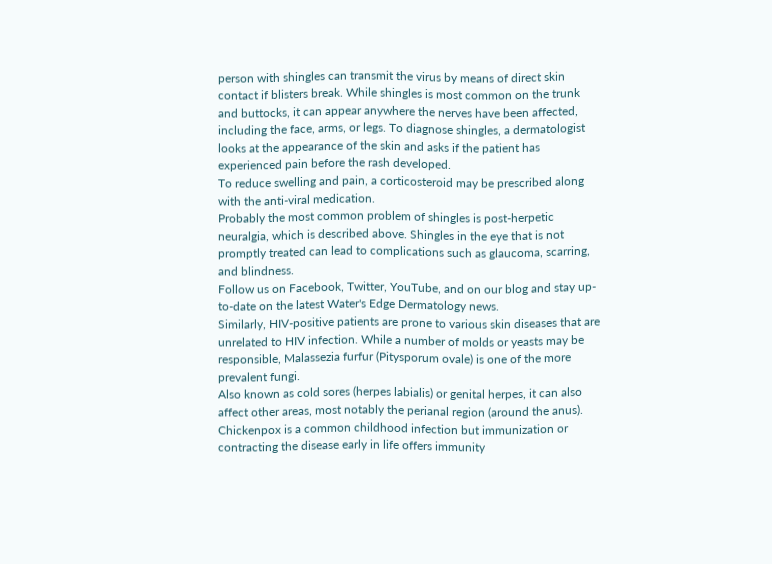person with shingles can transmit the virus by means of direct skin contact if blisters break. While shingles is most common on the trunk and buttocks, it can appear anywhere the nerves have been affected, including the face, arms, or legs. To diagnose shingles, a dermatologist looks at the appearance of the skin and asks if the patient has experienced pain before the rash developed.
To reduce swelling and pain, a corticosteroid may be prescribed along with the anti-viral medication.
Probably the most common problem of shingles is post-herpetic neuralgia, which is described above. Shingles in the eye that is not promptly treated can lead to complications such as glaucoma, scarring, and blindness.
Follow us on Facebook, Twitter, YouTube, and on our blog and stay up-to-date on the latest Water's Edge Dermatology news.
Similarly, HIV-positive patients are prone to various skin diseases that are unrelated to HIV infection. While a number of molds or yeasts may be responsible, Malassezia furfur (Pitysporum ovale) is one of the more prevalent fungi.
Also known as cold sores (herpes labialis) or genital herpes, it can also affect other areas, most notably the perianal region (around the anus). Chickenpox is a common childhood infection but immunization or contracting the disease early in life offers immunity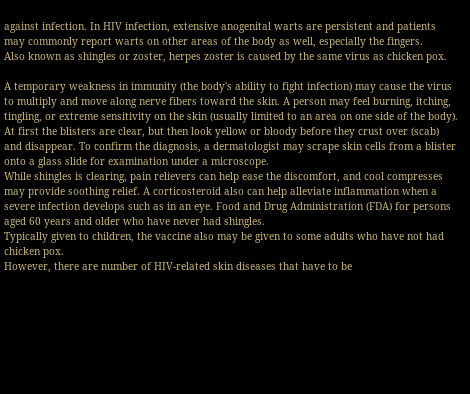against infection. In HIV infection, extensive anogenital warts are persistent and patients may commonly report warts on other areas of the body as well, especially the fingers.
Also known as shingles or zoster, herpes zoster is caused by the same virus as chicken pox.

A temporary weakness in immunity (the body's ability to fight infection) may cause the virus to multiply and move along nerve fibers toward the skin. A person may feel burning, itching, tingling, or extreme sensitivity on the skin (usually limited to an area on one side of the body). At first the blisters are clear, but then look yellow or bloody before they crust over (scab) and disappear. To confirm the diagnosis, a dermatologist may scrape skin cells from a blister onto a glass slide for examination under a microscope.
While shingles is clearing, pain relievers can help ease the discomfort, and cool compresses may provide soothing relief. A corticosteroid also can help alleviate inflammation when a severe infection develops such as in an eye. Food and Drug Administration (FDA) for persons aged 60 years and older who have never had shingles.
Typically given to children, the vaccine also may be given to some adults who have not had chicken pox.
However, there are number of HIV-related skin diseases that have to be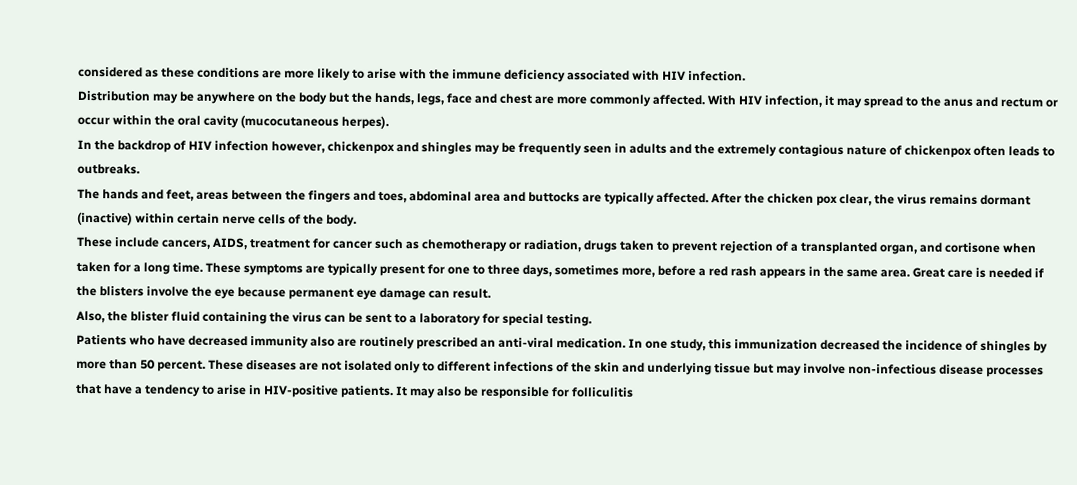considered as these conditions are more likely to arise with the immune deficiency associated with HIV infection.
Distribution may be anywhere on the body but the hands, legs, face and chest are more commonly affected. With HIV infection, it may spread to the anus and rectum or occur within the oral cavity (mucocutaneous herpes).
In the backdrop of HIV infection however, chickenpox and shingles may be frequently seen in adults and the extremely contagious nature of chickenpox often leads to outbreaks.
The hands and feet, areas between the fingers and toes, abdominal area and buttocks are typically affected. After the chicken pox clear, the virus remains dormant (inactive) within certain nerve cells of the body.
These include cancers, AIDS, treatment for cancer such as chemotherapy or radiation, drugs taken to prevent rejection of a transplanted organ, and cortisone when taken for a long time. These symptoms are typically present for one to three days, sometimes more, before a red rash appears in the same area. Great care is needed if the blisters involve the eye because permanent eye damage can result.
Also, the blister fluid containing the virus can be sent to a laboratory for special testing.
Patients who have decreased immunity also are routinely prescribed an anti-viral medication. In one study, this immunization decreased the incidence of shingles by more than 50 percent. These diseases are not isolated only to different infections of the skin and underlying tissue but may involve non-infectious disease processes that have a tendency to arise in HIV-positive patients. It may also be responsible for folliculitis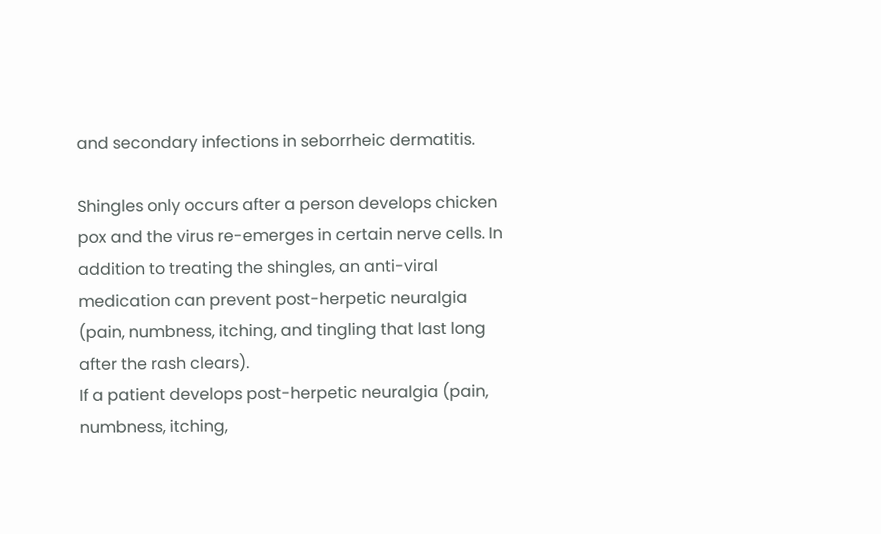and secondary infections in seborrheic dermatitis.

Shingles only occurs after a person develops chicken pox and the virus re-emerges in certain nerve cells. In addition to treating the shingles, an anti-viral medication can prevent post-herpetic neuralgia (pain, numbness, itching, and tingling that last long after the rash clears).
If a patient develops post-herpetic neuralgia (pain, numbness, itching,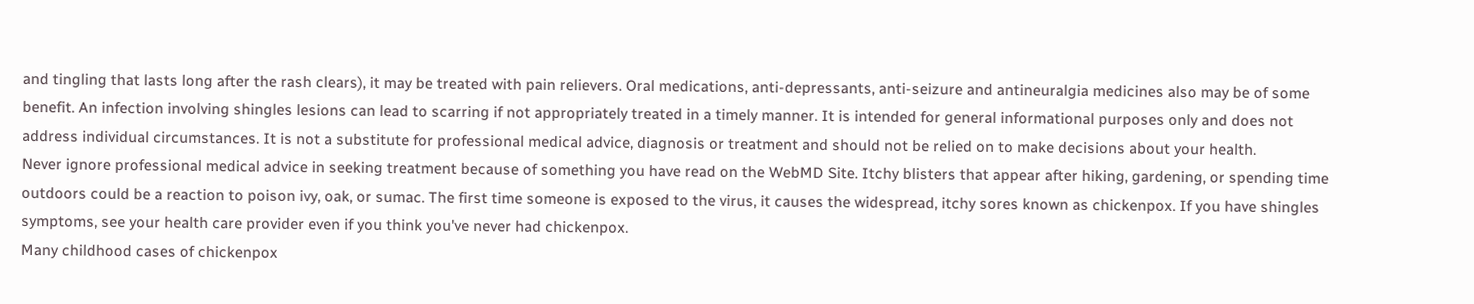and tingling that lasts long after the rash clears), it may be treated with pain relievers. Oral medications, anti-depressants, anti-seizure and antineuralgia medicines also may be of some benefit. An infection involving shingles lesions can lead to scarring if not appropriately treated in a timely manner. It is intended for general informational purposes only and does not address individual circumstances. It is not a substitute for professional medical advice, diagnosis or treatment and should not be relied on to make decisions about your health.
Never ignore professional medical advice in seeking treatment because of something you have read on the WebMD Site. Itchy blisters that appear after hiking, gardening, or spending time outdoors could be a reaction to poison ivy, oak, or sumac. The first time someone is exposed to the virus, it causes the widespread, itchy sores known as chickenpox. If you have shingles symptoms, see your health care provider even if you think you've never had chickenpox.
Many childhood cases of chickenpox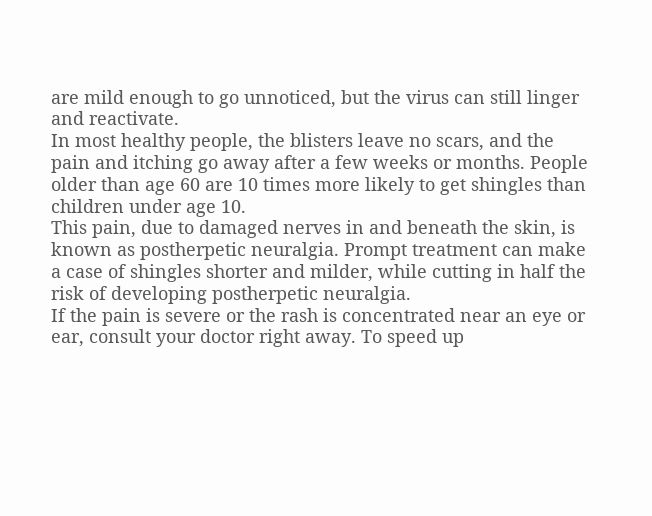are mild enough to go unnoticed, but the virus can still linger and reactivate.
In most healthy people, the blisters leave no scars, and the pain and itching go away after a few weeks or months. People older than age 60 are 10 times more likely to get shingles than children under age 10.
This pain, due to damaged nerves in and beneath the skin, is known as postherpetic neuralgia. Prompt treatment can make a case of shingles shorter and milder, while cutting in half the risk of developing postherpetic neuralgia.
If the pain is severe or the rash is concentrated near an eye or ear, consult your doctor right away. To speed up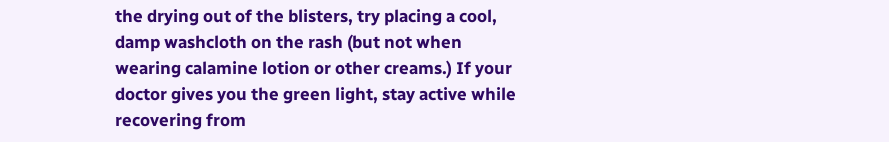the drying out of the blisters, try placing a cool, damp washcloth on the rash (but not when wearing calamine lotion or other creams.) If your doctor gives you the green light, stay active while recovering from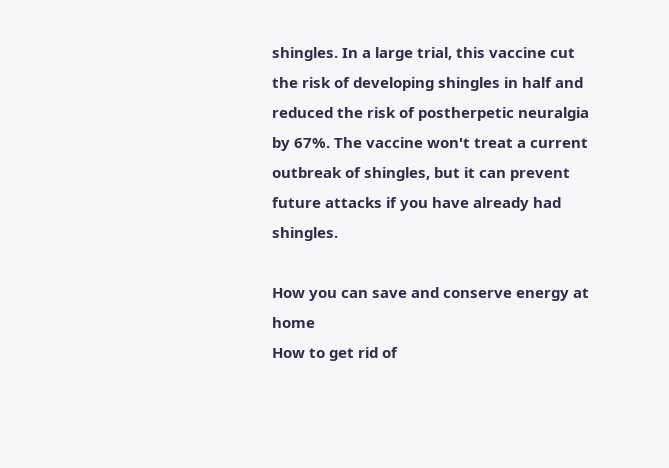shingles. In a large trial, this vaccine cut the risk of developing shingles in half and reduced the risk of postherpetic neuralgia by 67%. The vaccine won't treat a current outbreak of shingles, but it can prevent future attacks if you have already had shingles.

How you can save and conserve energy at home
How to get rid of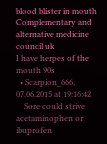blood blister in mouth
Complementary and alternative medicine council uk
I have herpes of the mouth 90s
  • Scarpion_666, 07.06.2015 at 19:16:42
    Sore could strive acetaminophen or ibuprofen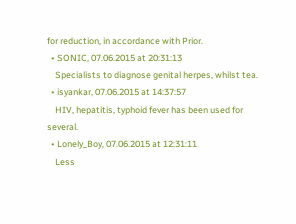for reduction, in accordance with Prior.
  • SONIC, 07.06.2015 at 20:31:13
    Specialists to diagnose genital herpes, whilst tea.
  • isyankar, 07.06.2015 at 14:37:57
    HIV, hepatitis, typhoid fever has been used for several.
  • Lonely_Boy, 07.06.2015 at 12:31:11
    Less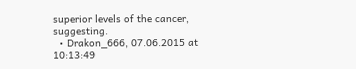superior levels of the cancer, suggesting.
  • Drakon_666, 07.06.2015 at 10:13:49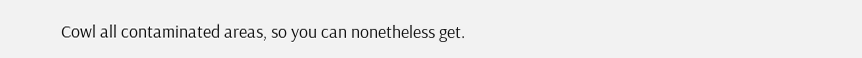Cowl all contaminated areas, so you can nonetheless get.